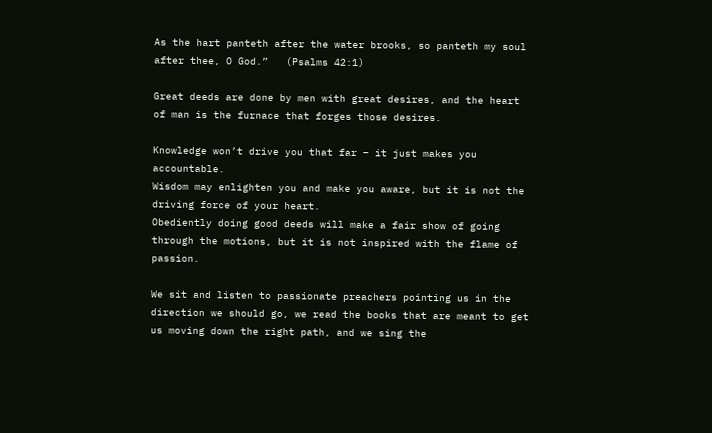As the hart panteth after the water brooks, so panteth my soul after thee, O God.”   (Psalms 42:1)

Great deeds are done by men with great desires, and the heart of man is the furnace that forges those desires.

Knowledge won’t drive you that far – it just makes you accountable.
Wisdom may enlighten you and make you aware, but it is not the driving force of your heart.
Obediently doing good deeds will make a fair show of going through the motions, but it is not inspired with the flame of passion.

We sit and listen to passionate preachers pointing us in the direction we should go, we read the books that are meant to get us moving down the right path, and we sing the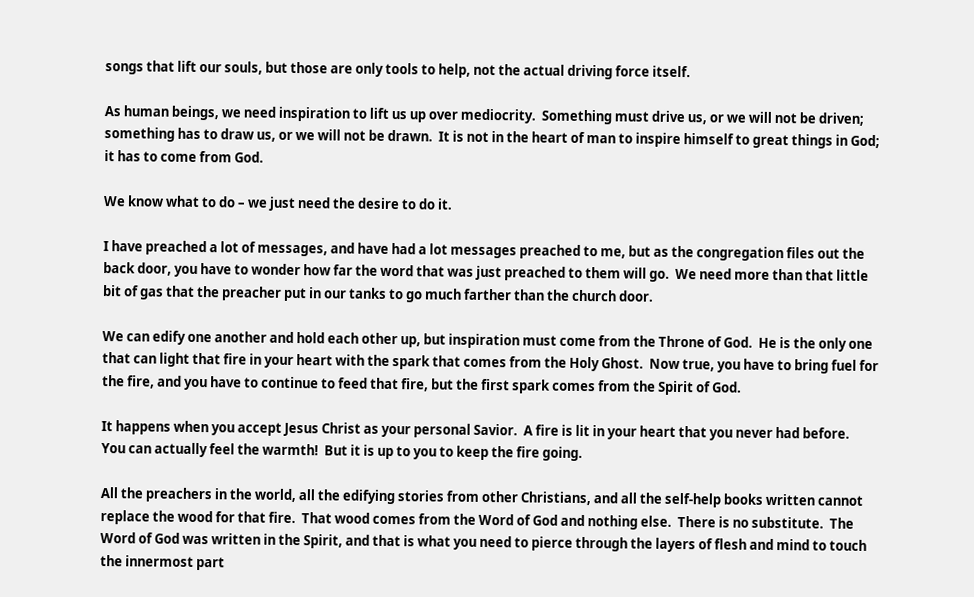songs that lift our souls, but those are only tools to help, not the actual driving force itself.

As human beings, we need inspiration to lift us up over mediocrity.  Something must drive us, or we will not be driven; something has to draw us, or we will not be drawn.  It is not in the heart of man to inspire himself to great things in God; it has to come from God.

We know what to do – we just need the desire to do it.

I have preached a lot of messages, and have had a lot messages preached to me, but as the congregation files out the back door, you have to wonder how far the word that was just preached to them will go.  We need more than that little bit of gas that the preacher put in our tanks to go much farther than the church door.

We can edify one another and hold each other up, but inspiration must come from the Throne of God.  He is the only one that can light that fire in your heart with the spark that comes from the Holy Ghost.  Now true, you have to bring fuel for the fire, and you have to continue to feed that fire, but the first spark comes from the Spirit of God.

It happens when you accept Jesus Christ as your personal Savior.  A fire is lit in your heart that you never had before.  You can actually feel the warmth!  But it is up to you to keep the fire going.

All the preachers in the world, all the edifying stories from other Christians, and all the self-help books written cannot replace the wood for that fire.  That wood comes from the Word of God and nothing else.  There is no substitute.  The Word of God was written in the Spirit, and that is what you need to pierce through the layers of flesh and mind to touch the innermost part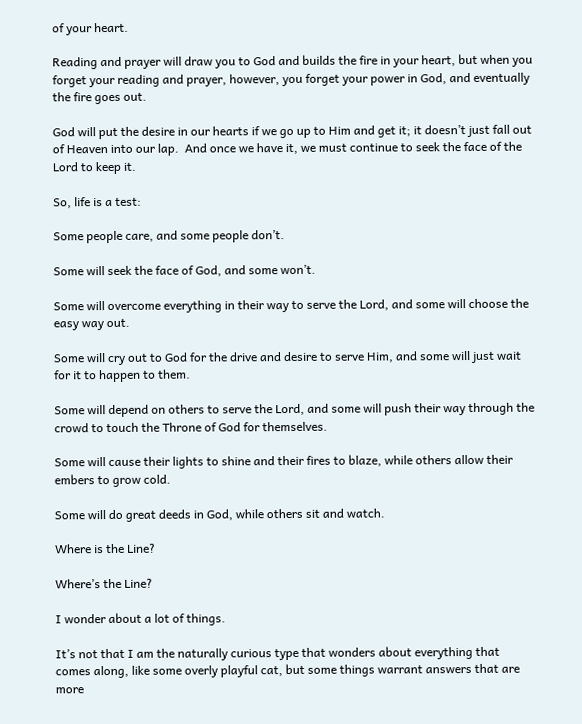of your heart.

Reading and prayer will draw you to God and builds the fire in your heart, but when you forget your reading and prayer, however, you forget your power in God, and eventually the fire goes out.

God will put the desire in our hearts if we go up to Him and get it; it doesn’t just fall out of Heaven into our lap.  And once we have it, we must continue to seek the face of the Lord to keep it.

So, life is a test:

Some people care, and some people don’t.

Some will seek the face of God, and some won’t.

Some will overcome everything in their way to serve the Lord, and some will choose the easy way out.

Some will cry out to God for the drive and desire to serve Him, and some will just wait for it to happen to them.

Some will depend on others to serve the Lord, and some will push their way through the crowd to touch the Throne of God for themselves.

Some will cause their lights to shine and their fires to blaze, while others allow their embers to grow cold.

Some will do great deeds in God, while others sit and watch.

Where is the Line?

Where’s the Line?

I wonder about a lot of things.

It’s not that I am the naturally curious type that wonders about everything that comes along, like some overly playful cat, but some things warrant answers that are more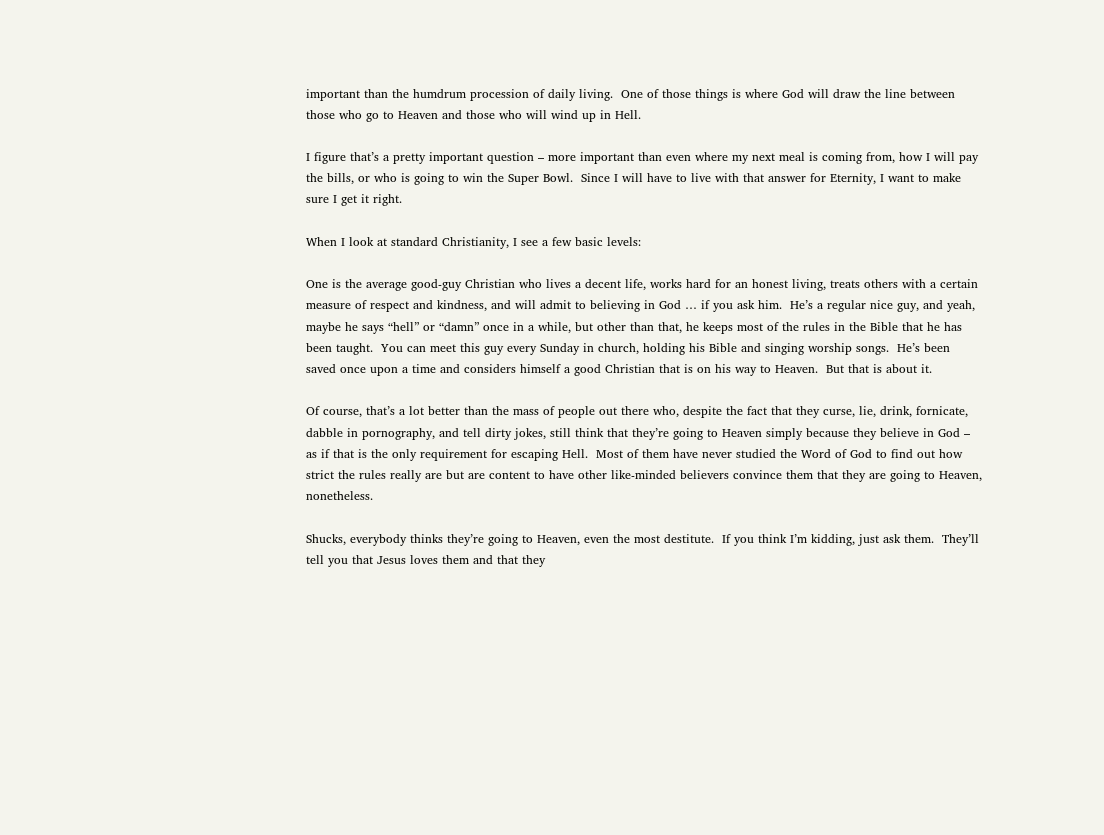important than the humdrum procession of daily living.  One of those things is where God will draw the line between those who go to Heaven and those who will wind up in Hell.

I figure that’s a pretty important question – more important than even where my next meal is coming from, how I will pay the bills, or who is going to win the Super Bowl.  Since I will have to live with that answer for Eternity, I want to make sure I get it right.

When I look at standard Christianity, I see a few basic levels:

One is the average good-guy Christian who lives a decent life, works hard for an honest living, treats others with a certain measure of respect and kindness, and will admit to believing in God … if you ask him.  He’s a regular nice guy, and yeah, maybe he says “hell” or “damn” once in a while, but other than that, he keeps most of the rules in the Bible that he has been taught.  You can meet this guy every Sunday in church, holding his Bible and singing worship songs.  He’s been saved once upon a time and considers himself a good Christian that is on his way to Heaven.  But that is about it.

Of course, that’s a lot better than the mass of people out there who, despite the fact that they curse, lie, drink, fornicate, dabble in pornography, and tell dirty jokes, still think that they’re going to Heaven simply because they believe in God – as if that is the only requirement for escaping Hell.  Most of them have never studied the Word of God to find out how strict the rules really are but are content to have other like-minded believers convince them that they are going to Heaven, nonetheless.

Shucks, everybody thinks they’re going to Heaven, even the most destitute.  If you think I’m kidding, just ask them.  They’ll tell you that Jesus loves them and that they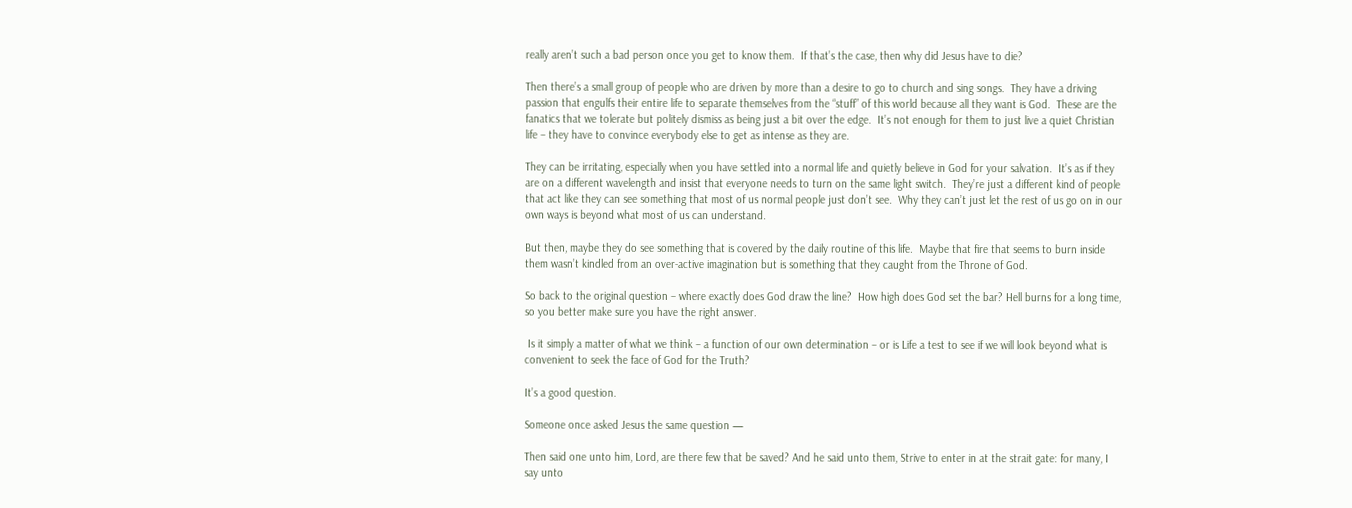really aren’t such a bad person once you get to know them.  If that’s the case, then why did Jesus have to die?

Then there’s a small group of people who are driven by more than a desire to go to church and sing songs.  They have a driving passion that engulfs their entire life to separate themselves from the “stuff” of this world because all they want is God.  These are the fanatics that we tolerate but politely dismiss as being just a bit over the edge.  It’s not enough for them to just live a quiet Christian life – they have to convince everybody else to get as intense as they are.

They can be irritating, especially when you have settled into a normal life and quietly believe in God for your salvation.  It’s as if they are on a different wavelength and insist that everyone needs to turn on the same light switch.  They’re just a different kind of people that act like they can see something that most of us normal people just don’t see.  Why they can’t just let the rest of us go on in our own ways is beyond what most of us can understand.

But then, maybe they do see something that is covered by the daily routine of this life.  Maybe that fire that seems to burn inside them wasn’t kindled from an over-active imagination but is something that they caught from the Throne of God.

So back to the original question – where exactly does God draw the line?  How high does God set the bar? Hell burns for a long time, so you better make sure you have the right answer.

 Is it simply a matter of what we think – a function of our own determination – or is Life a test to see if we will look beyond what is convenient to seek the face of God for the Truth?

It’s a good question.

Someone once asked Jesus the same question —

Then said one unto him, Lord, are there few that be saved? And he said unto them, Strive to enter in at the strait gate: for many, I say unto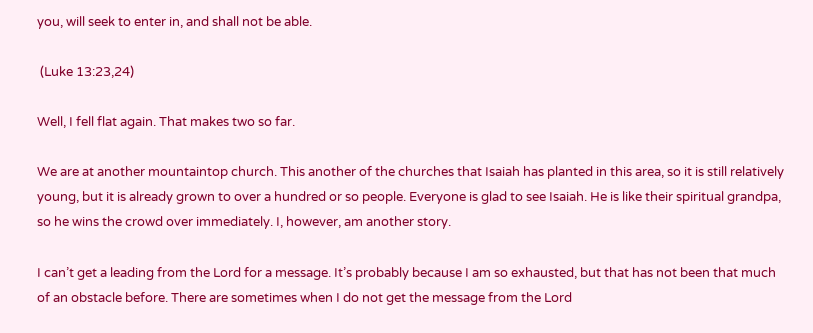you, will seek to enter in, and shall not be able.

 (Luke 13:23,24)

Well, I fell flat again. That makes two so far.

We are at another mountaintop church. This another of the churches that Isaiah has planted in this area, so it is still relatively young, but it is already grown to over a hundred or so people. Everyone is glad to see Isaiah. He is like their spiritual grandpa, so he wins the crowd over immediately. I, however, am another story.

I can’t get a leading from the Lord for a message. It’s probably because I am so exhausted, but that has not been that much of an obstacle before. There are sometimes when I do not get the message from the Lord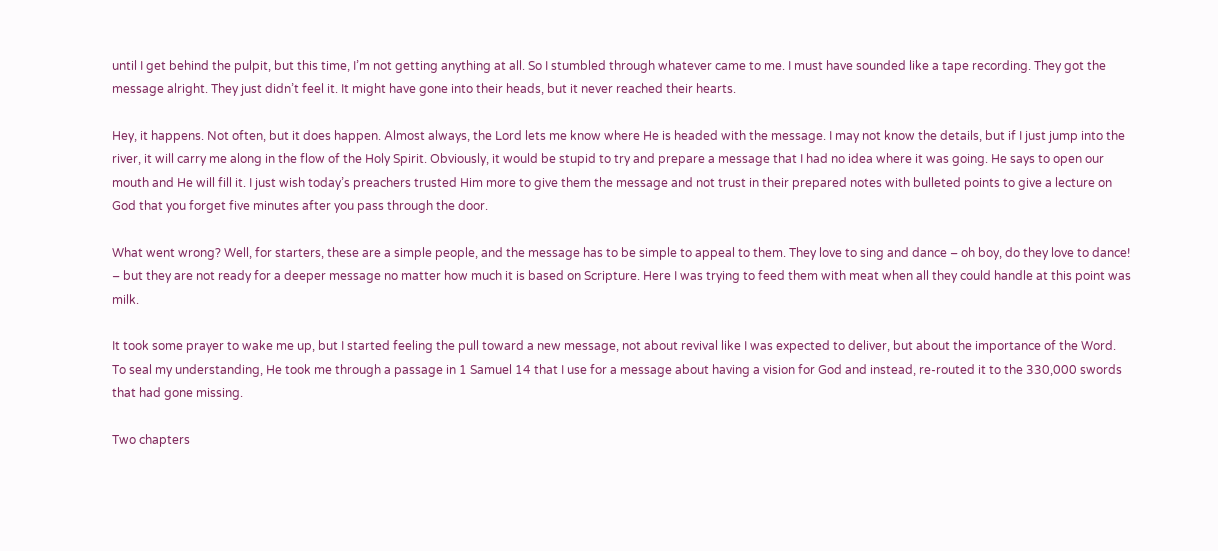until I get behind the pulpit, but this time, I’m not getting anything at all. So I stumbled through whatever came to me. I must have sounded like a tape recording. They got the message alright. They just didn’t feel it. It might have gone into their heads, but it never reached their hearts.

Hey, it happens. Not often, but it does happen. Almost always, the Lord lets me know where He is headed with the message. I may not know the details, but if I just jump into the river, it will carry me along in the flow of the Holy Spirit. Obviously, it would be stupid to try and prepare a message that I had no idea where it was going. He says to open our mouth and He will fill it. I just wish today’s preachers trusted Him more to give them the message and not trust in their prepared notes with bulleted points to give a lecture on God that you forget five minutes after you pass through the door.

What went wrong? Well, for starters, these are a simple people, and the message has to be simple to appeal to them. They love to sing and dance – oh boy, do they love to dance! – but they are not ready for a deeper message no matter how much it is based on Scripture. Here I was trying to feed them with meat when all they could handle at this point was milk.

It took some prayer to wake me up, but I started feeling the pull toward a new message, not about revival like I was expected to deliver, but about the importance of the Word. To seal my understanding, He took me through a passage in 1 Samuel 14 that I use for a message about having a vision for God and instead, re-routed it to the 330,000 swords that had gone missing.

Two chapters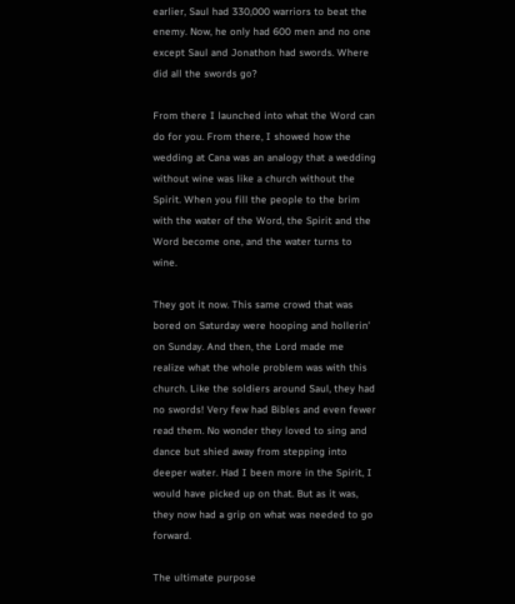earlier, Saul had 330,000 warriors to beat the enemy. Now, he only had 600 men and no one except Saul and Jonathon had swords. Where did all the swords go?

From there I launched into what the Word can do for you. From there, I showed how the wedding at Cana was an analogy that a wedding without wine was like a church without the Spirit. When you fill the people to the brim with the water of the Word, the Spirit and the Word become one, and the water turns to wine.

They got it now. This same crowd that was bored on Saturday were hooping and hollerin’ on Sunday. And then, the Lord made me realize what the whole problem was with this church. Like the soldiers around Saul, they had no swords! Very few had Bibles and even fewer read them. No wonder they loved to sing and dance but shied away from stepping into deeper water. Had I been more in the Spirit, I would have picked up on that. But as it was, they now had a grip on what was needed to go forward.

The ultimate purpose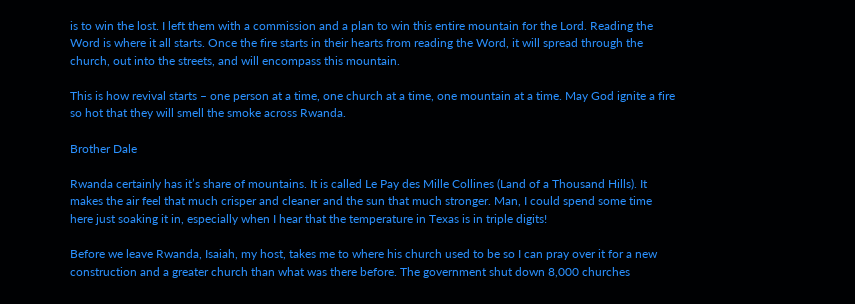is to win the lost. I left them with a commission and a plan to win this entire mountain for the Lord. Reading the Word is where it all starts. Once the fire starts in their hearts from reading the Word, it will spread through the church, out into the streets, and will encompass this mountain.

This is how revival starts – one person at a time, one church at a time, one mountain at a time. May God ignite a fire so hot that they will smell the smoke across Rwanda.

Brother Dale

Rwanda certainly has it’s share of mountains. It is called Le Pay des Mille Collines (Land of a Thousand Hills). It makes the air feel that much crisper and cleaner and the sun that much stronger. Man, I could spend some time here just soaking it in, especially when I hear that the temperature in Texas is in triple digits!

Before we leave Rwanda, Isaiah, my host, takes me to where his church used to be so I can pray over it for a new construction and a greater church than what was there before. The government shut down 8,000 churches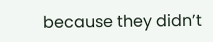because they didn’t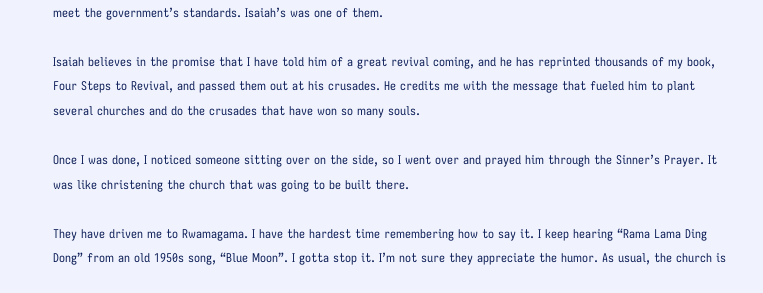meet the government’s standards. Isaiah’s was one of them.

Isaiah believes in the promise that I have told him of a great revival coming, and he has reprinted thousands of my book, Four Steps to Revival, and passed them out at his crusades. He credits me with the message that fueled him to plant several churches and do the crusades that have won so many souls.

Once I was done, I noticed someone sitting over on the side, so I went over and prayed him through the Sinner’s Prayer. It was like christening the church that was going to be built there.

They have driven me to Rwamagama. I have the hardest time remembering how to say it. I keep hearing “Rama Lama Ding Dong” from an old 1950s song, “Blue Moon”. I gotta stop it. I’m not sure they appreciate the humor. As usual, the church is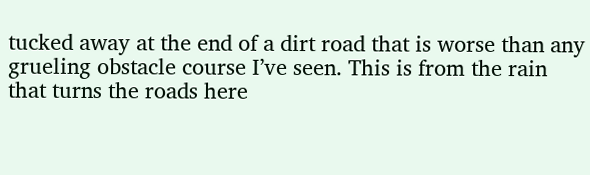tucked away at the end of a dirt road that is worse than any grueling obstacle course I’ve seen. This is from the rain that turns the roads here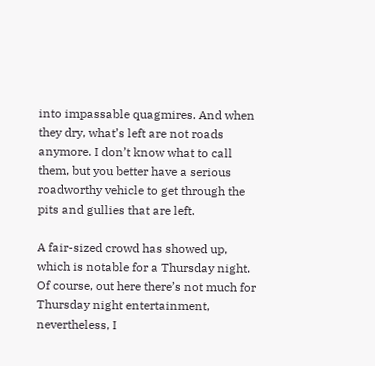into impassable quagmires. And when they dry, what’s left are not roads anymore. I don’t know what to call them, but you better have a serious roadworthy vehicle to get through the pits and gullies that are left.

A fair-sized crowd has showed up, which is notable for a Thursday night. Of course, out here there’s not much for Thursday night entertainment, nevertheless, I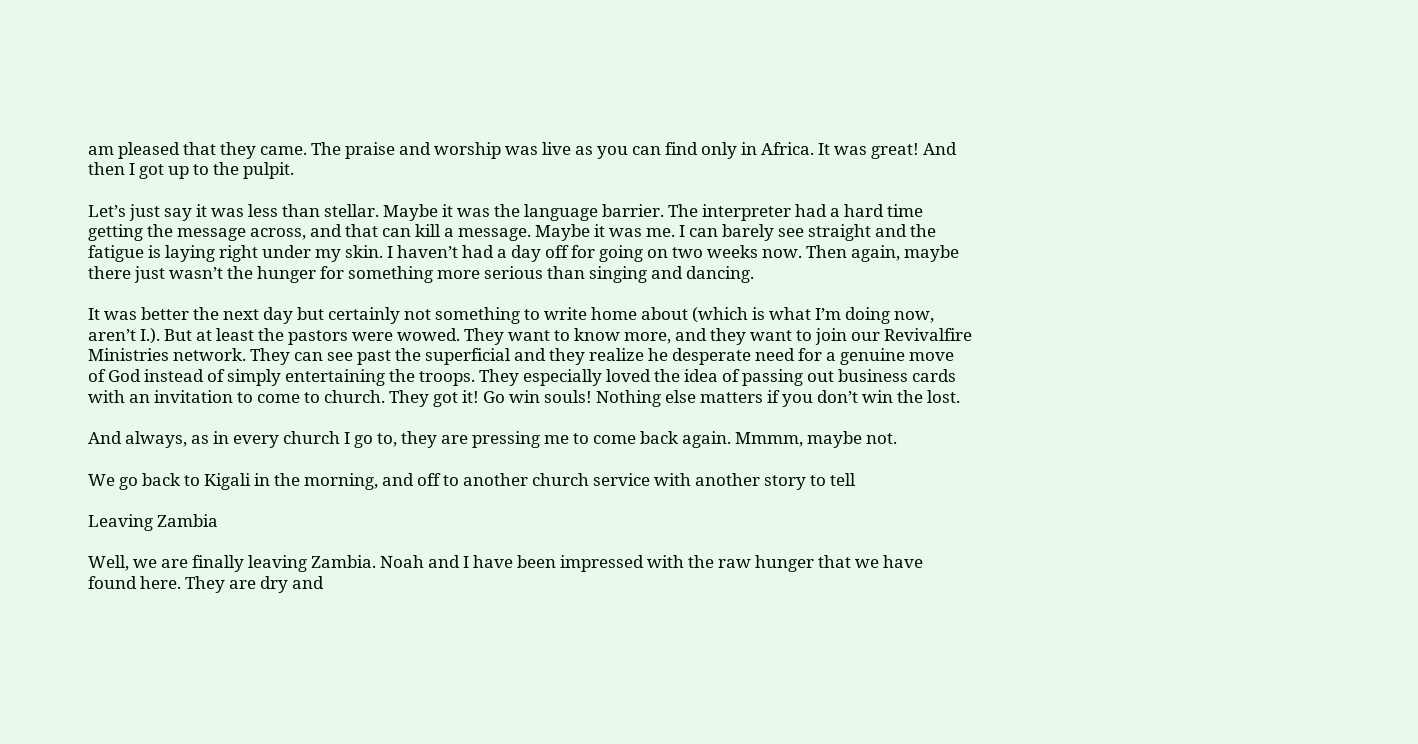am pleased that they came. The praise and worship was live as you can find only in Africa. It was great! And then I got up to the pulpit.

Let’s just say it was less than stellar. Maybe it was the language barrier. The interpreter had a hard time getting the message across, and that can kill a message. Maybe it was me. I can barely see straight and the fatigue is laying right under my skin. I haven’t had a day off for going on two weeks now. Then again, maybe there just wasn’t the hunger for something more serious than singing and dancing.

It was better the next day but certainly not something to write home about (which is what I’m doing now, aren’t I.). But at least the pastors were wowed. They want to know more, and they want to join our Revivalfire Ministries network. They can see past the superficial and they realize he desperate need for a genuine move of God instead of simply entertaining the troops. They especially loved the idea of passing out business cards with an invitation to come to church. They got it! Go win souls! Nothing else matters if you don’t win the lost.

And always, as in every church I go to, they are pressing me to come back again. Mmmm, maybe not.

We go back to Kigali in the morning, and off to another church service with another story to tell

Leaving Zambia

Well, we are finally leaving Zambia. Noah and I have been impressed with the raw hunger that we have found here. They are dry and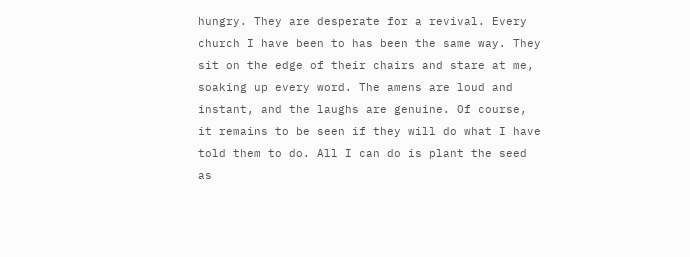hungry. They are desperate for a revival. Every church I have been to has been the same way. They sit on the edge of their chairs and stare at me, soaking up every word. The amens are loud and instant, and the laughs are genuine. Of course, it remains to be seen if they will do what I have told them to do. All I can do is plant the seed as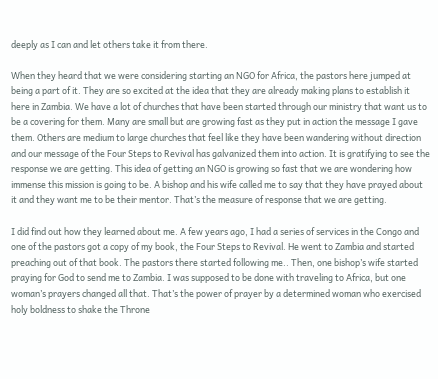deeply as I can and let others take it from there.

When they heard that we were considering starting an NGO for Africa, the pastors here jumped at being a part of it. They are so excited at the idea that they are already making plans to establish it here in Zambia. We have a lot of churches that have been started through our ministry that want us to be a covering for them. Many are small but are growing fast as they put in action the message I gave them. Others are medium to large churches that feel like they have been wandering without direction and our message of the Four Steps to Revival has galvanized them into action. It is gratifying to see the response we are getting. This idea of getting an NGO is growing so fast that we are wondering how immense this mission is going to be. A bishop and his wife called me to say that they have prayed about it and they want me to be their mentor. That’s the measure of response that we are getting.

I did find out how they learned about me. A few years ago, I had a series of services in the Congo and one of the pastors got a copy of my book, the Four Steps to Revival. He went to Zambia and started preaching out of that book. The pastors there started following me.. Then, one bishop’s wife started praying for God to send me to Zambia. I was supposed to be done with traveling to Africa, but one woman’s prayers changed all that. That’s the power of prayer by a determined woman who exercised holy boldness to shake the Throne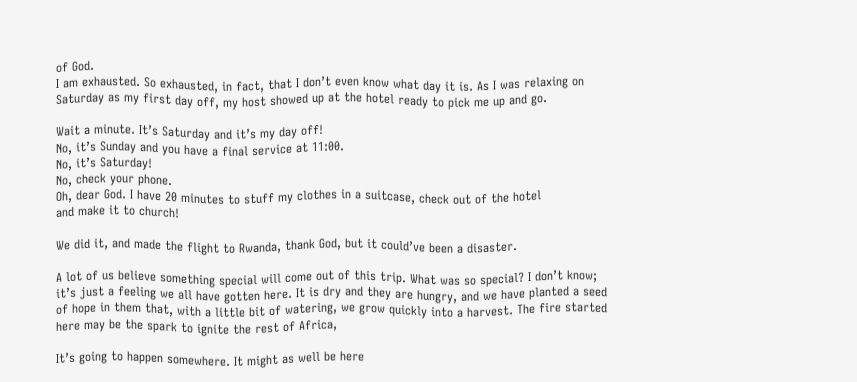of God.
I am exhausted. So exhausted, in fact, that I don’t even know what day it is. As I was relaxing on Saturday as my first day off, my host showed up at the hotel ready to pick me up and go.

Wait a minute. It’s Saturday and it’s my day off!
No, it’s Sunday and you have a final service at 11:00.
No, it’s Saturday!
No, check your phone.
Oh, dear God. I have 20 minutes to stuff my clothes in a suitcase, check out of the hotel
and make it to church!

We did it, and made the flight to Rwanda, thank God, but it could’ve been a disaster.

A lot of us believe something special will come out of this trip. What was so special? I don’t know; it’s just a feeling we all have gotten here. It is dry and they are hungry, and we have planted a seed of hope in them that, with a little bit of watering, we grow quickly into a harvest. The fire started here may be the spark to ignite the rest of Africa,

It’s going to happen somewhere. It might as well be here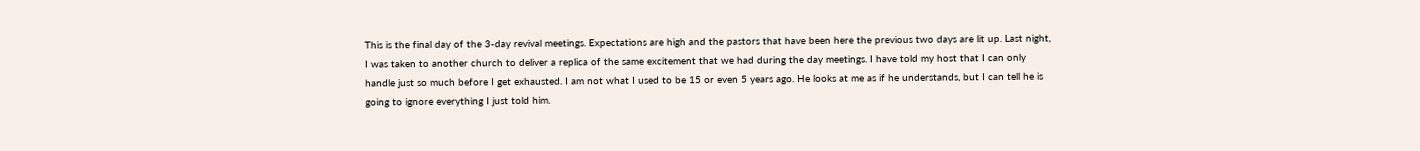This is the final day of the 3-day revival meetings. Expectations are high and the pastors that have been here the previous two days are lit up. Last night, I was taken to another church to deliver a replica of the same excitement that we had during the day meetings. I have told my host that I can only handle just so much before I get exhausted. I am not what I used to be 15 or even 5 years ago. He looks at me as if he understands, but I can tell he is going to ignore everything I just told him.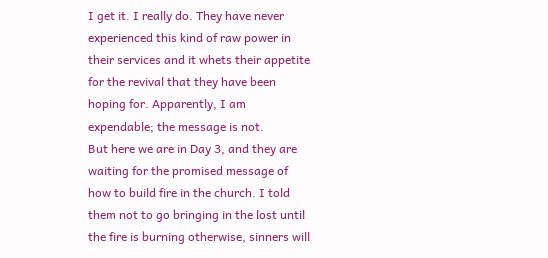I get it. I really do. They have never experienced this kind of raw power in their services and it whets their appetite for the revival that they have been hoping for. Apparently, I am expendable; the message is not.
But here we are in Day 3, and they are waiting for the promised message of how to build fire in the church. I told them not to go bringing in the lost until the fire is burning otherwise, sinners will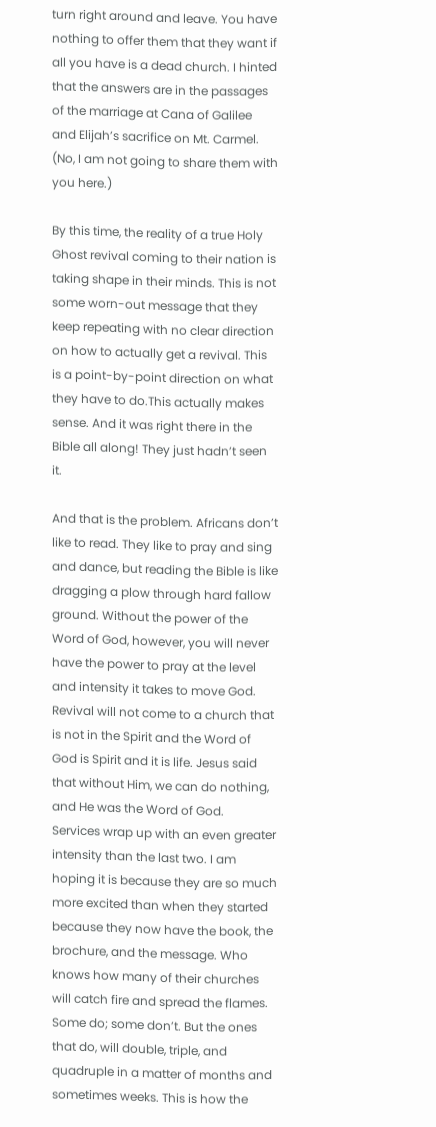turn right around and leave. You have nothing to offer them that they want if all you have is a dead church. I hinted that the answers are in the passages of the marriage at Cana of Galilee and Elijah’s sacrifice on Mt. Carmel. (No, I am not going to share them with you here.)

By this time, the reality of a true Holy Ghost revival coming to their nation is taking shape in their minds. This is not some worn-out message that they keep repeating with no clear direction on how to actually get a revival. This is a point-by-point direction on what they have to do.This actually makes sense. And it was right there in the Bible all along! They just hadn’t seen it.

And that is the problem. Africans don’t like to read. They like to pray and sing and dance, but reading the Bible is like dragging a plow through hard fallow ground. Without the power of the Word of God, however, you will never have the power to pray at the level and intensity it takes to move God. Revival will not come to a church that is not in the Spirit and the Word of God is Spirit and it is life. Jesus said that without Him, we can do nothing, and He was the Word of God.
Services wrap up with an even greater intensity than the last two. I am hoping it is because they are so much more excited than when they started because they now have the book, the brochure, and the message. Who knows how many of their churches will catch fire and spread the flames. Some do; some don’t. But the ones that do, will double, triple, and quadruple in a matter of months and sometimes weeks. This is how the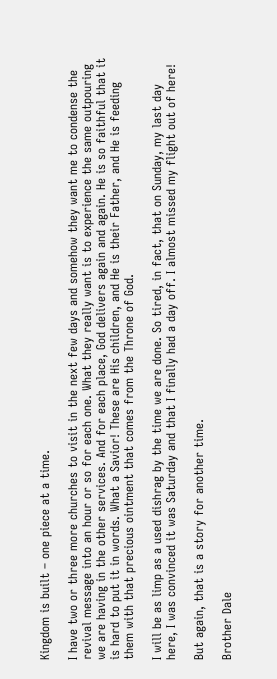Kingdom is built – one piece at a time.

I have two or three more churches to visit in the next few days and somehow they want me to condense the revival message into an hour or so for each one. What they really want is to experience the same outpouring we are having in the other services. And for each place, God delivers again and again. He is so faithful that it is hard to put it in words. What a Savior! These are His children, and He is their Father, and He is feeding them with that precious ointment that comes from the Throne of God.

I will be as limp as a used dishrag by the time we are done. So tired, in fact, that on Sunday, my last day here, I was convinced it was Saturday and that I finally had a day off. I almost missed my flight out of here!

But again, that is a story for another time.

Brother Dale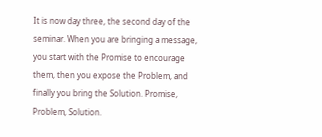It is now day three, the second day of the seminar. When you are bringing a message, you start with the Promise to encourage them, then you expose the Problem, and finally you bring the Solution. Promise, Problem, Solution.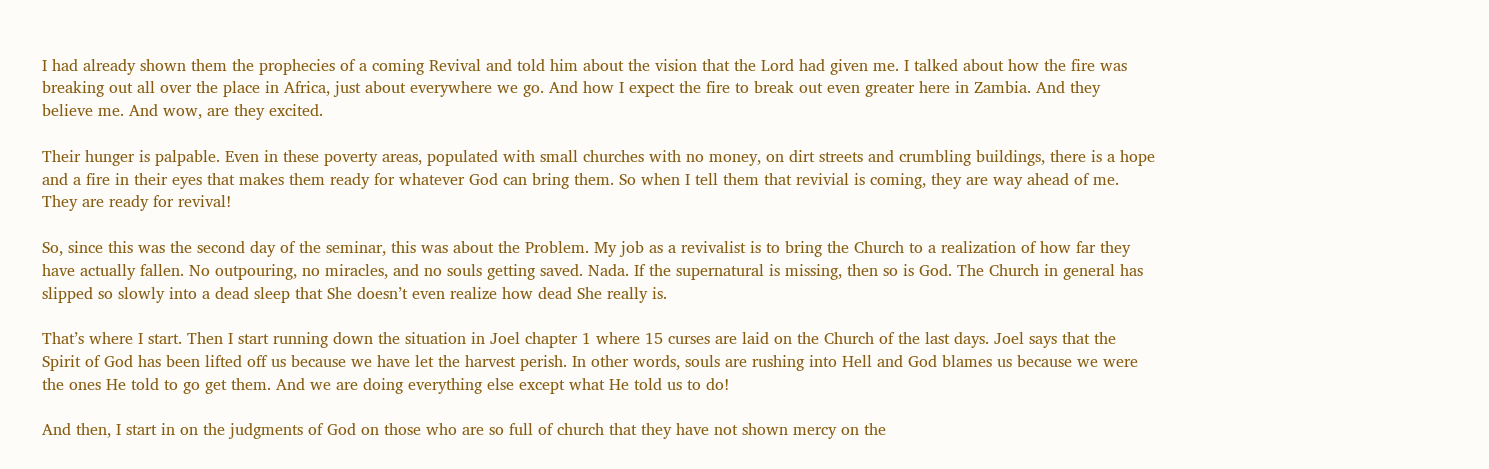I had already shown them the prophecies of a coming Revival and told him about the vision that the Lord had given me. I talked about how the fire was breaking out all over the place in Africa, just about everywhere we go. And how I expect the fire to break out even greater here in Zambia. And they believe me. And wow, are they excited.

Their hunger is palpable. Even in these poverty areas, populated with small churches with no money, on dirt streets and crumbling buildings, there is a hope and a fire in their eyes that makes them ready for whatever God can bring them. So when I tell them that revivial is coming, they are way ahead of me. They are ready for revival!

So, since this was the second day of the seminar, this was about the Problem. My job as a revivalist is to bring the Church to a realization of how far they have actually fallen. No outpouring, no miracles, and no souls getting saved. Nada. If the supernatural is missing, then so is God. The Church in general has slipped so slowly into a dead sleep that She doesn’t even realize how dead She really is.

That’s where I start. Then I start running down the situation in Joel chapter 1 where 15 curses are laid on the Church of the last days. Joel says that the Spirit of God has been lifted off us because we have let the harvest perish. In other words, souls are rushing into Hell and God blames us because we were the ones He told to go get them. And we are doing everything else except what He told us to do!

And then, I start in on the judgments of God on those who are so full of church that they have not shown mercy on the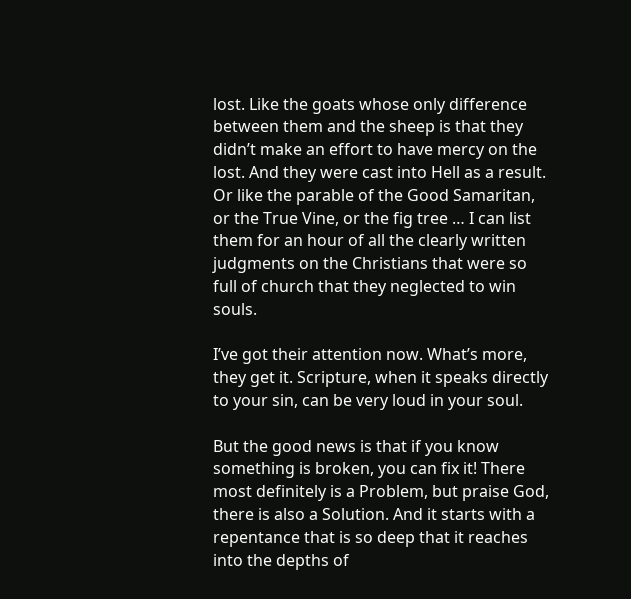lost. Like the goats whose only difference between them and the sheep is that they didn’t make an effort to have mercy on the lost. And they were cast into Hell as a result. Or like the parable of the Good Samaritan, or the True Vine, or the fig tree … I can list them for an hour of all the clearly written judgments on the Christians that were so full of church that they neglected to win souls.

I’ve got their attention now. What’s more, they get it. Scripture, when it speaks directly to your sin, can be very loud in your soul.

But the good news is that if you know something is broken, you can fix it! There most definitely is a Problem, but praise God, there is also a Solution. And it starts with a repentance that is so deep that it reaches into the depths of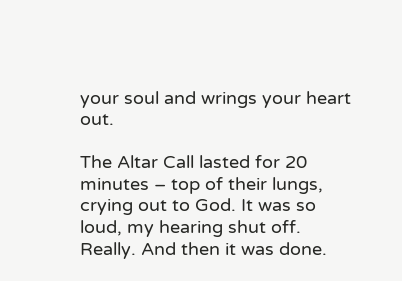your soul and wrings your heart out.

The Altar Call lasted for 20 minutes – top of their lungs, crying out to God. It was so loud, my hearing shut off. Really. And then it was done.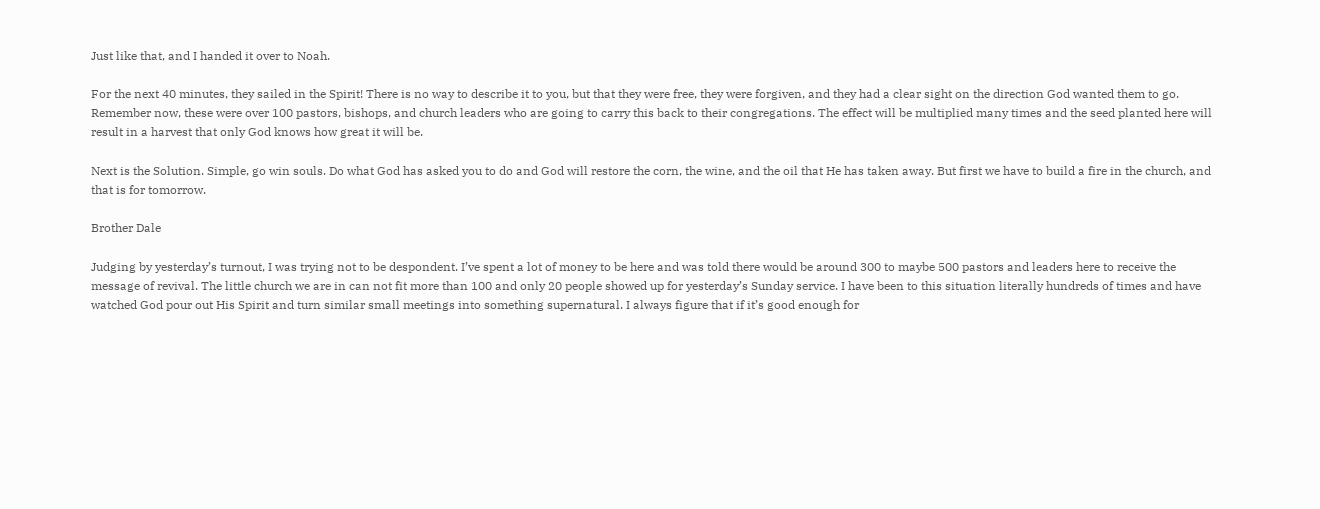Just like that, and I handed it over to Noah.

For the next 40 minutes, they sailed in the Spirit! There is no way to describe it to you, but that they were free, they were forgiven, and they had a clear sight on the direction God wanted them to go. Remember now, these were over 100 pastors, bishops, and church leaders who are going to carry this back to their congregations. The effect will be multiplied many times and the seed planted here will result in a harvest that only God knows how great it will be.

Next is the Solution. Simple, go win souls. Do what God has asked you to do and God will restore the corn, the wine, and the oil that He has taken away. But first we have to build a fire in the church, and that is for tomorrow.

Brother Dale

Judging by yesterday’s turnout, I was trying not to be despondent. I’ve spent a lot of money to be here and was told there would be around 300 to maybe 500 pastors and leaders here to receive the message of revival. The little church we are in can not fit more than 100 and only 20 people showed up for yesterday’s Sunday service. I have been to this situation literally hundreds of times and have watched God pour out His Spirit and turn similar small meetings into something supernatural. I always figure that if it’s good enough for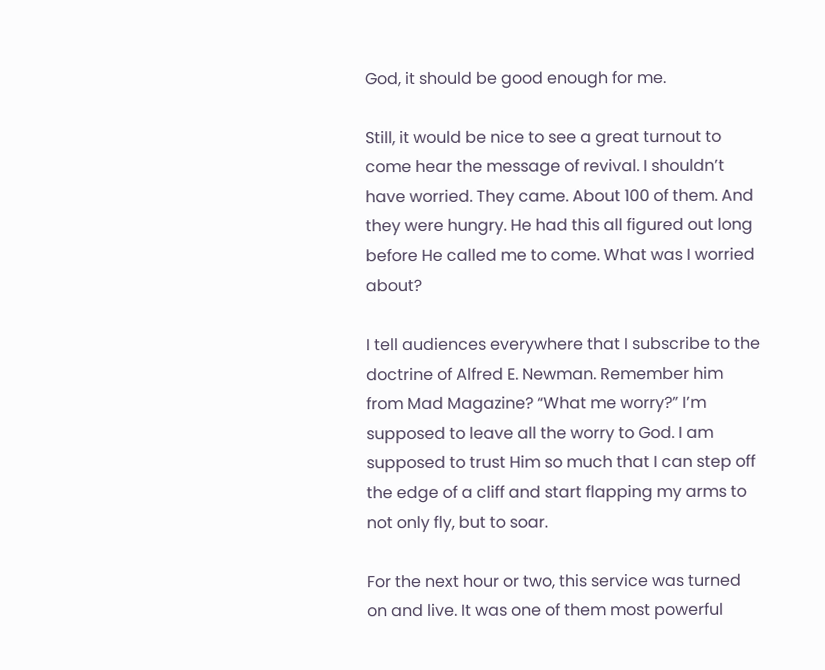God, it should be good enough for me.

Still, it would be nice to see a great turnout to come hear the message of revival. I shouldn’t have worried. They came. About 100 of them. And they were hungry. He had this all figured out long before He called me to come. What was I worried about?

I tell audiences everywhere that I subscribe to the doctrine of Alfred E. Newman. Remember him from Mad Magazine? “What me worry?” I’m supposed to leave all the worry to God. I am supposed to trust Him so much that I can step off the edge of a cliff and start flapping my arms to not only fly, but to soar.

For the next hour or two, this service was turned on and live. It was one of them most powerful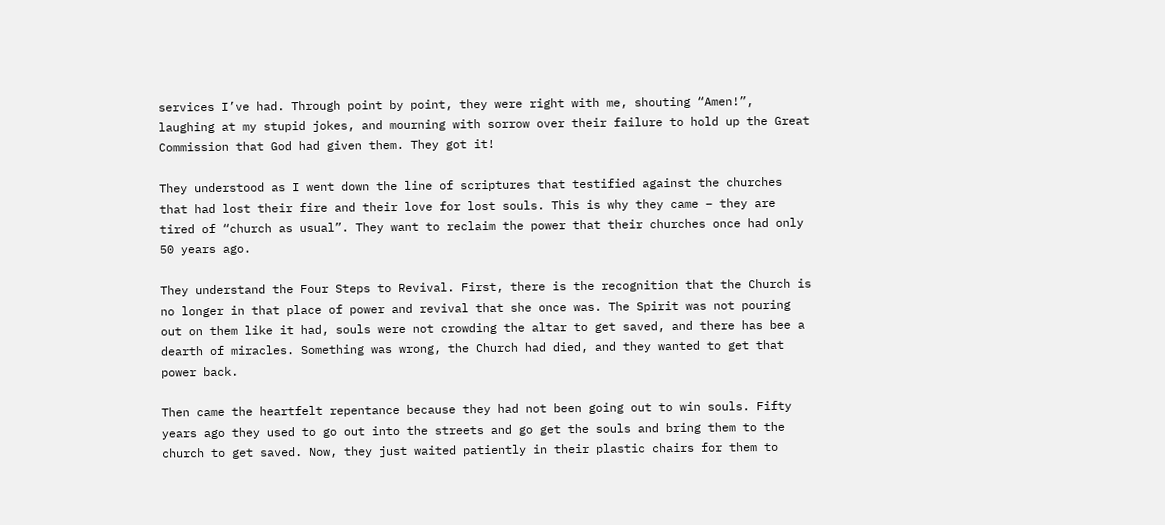services I’ve had. Through point by point, they were right with me, shouting “Amen!”, laughing at my stupid jokes, and mourning with sorrow over their failure to hold up the Great Commission that God had given them. They got it!

They understood as I went down the line of scriptures that testified against the churches that had lost their fire and their love for lost souls. This is why they came – they are tired of “church as usual”. They want to reclaim the power that their churches once had only 50 years ago.

They understand the Four Steps to Revival. First, there is the recognition that the Church is no longer in that place of power and revival that she once was. The Spirit was not pouring out on them like it had, souls were not crowding the altar to get saved, and there has bee a dearth of miracles. Something was wrong, the Church had died, and they wanted to get that power back.

Then came the heartfelt repentance because they had not been going out to win souls. Fifty years ago they used to go out into the streets and go get the souls and bring them to the church to get saved. Now, they just waited patiently in their plastic chairs for them to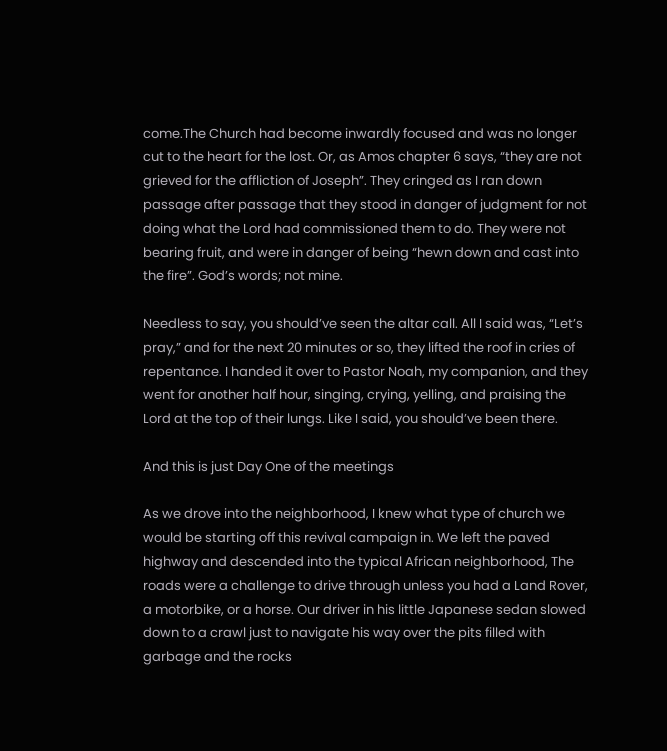come.The Church had become inwardly focused and was no longer cut to the heart for the lost. Or, as Amos chapter 6 says, “they are not grieved for the affliction of Joseph”. They cringed as I ran down passage after passage that they stood in danger of judgment for not doing what the Lord had commissioned them to do. They were not bearing fruit, and were in danger of being “hewn down and cast into the fire”. God’s words; not mine.

Needless to say, you should’ve seen the altar call. All I said was, “Let’s pray,” and for the next 20 minutes or so, they lifted the roof in cries of repentance. I handed it over to Pastor Noah, my companion, and they went for another half hour, singing, crying, yelling, and praising the Lord at the top of their lungs. Like I said, you should’ve been there.

And this is just Day One of the meetings

As we drove into the neighborhood, I knew what type of church we would be starting off this revival campaign in. We left the paved highway and descended into the typical African neighborhood, The roads were a challenge to drive through unless you had a Land Rover, a motorbike, or a horse. Our driver in his little Japanese sedan slowed down to a crawl just to navigate his way over the pits filled with garbage and the rocks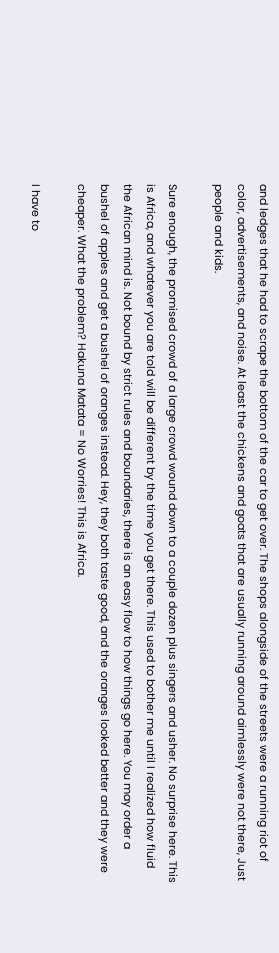and ledges that he had to scrape the bottom of the car to get over. The shops alongside of the streets were a running riot of color, advertisements, and noise. At least the chickens and goats that are usually running around aimlessly were not there, Just people and kids.

Sure enough, the promised crowd of a large crowd wound down to a couple dozen plus singers and usher. No surprise here. This is Africa, and whatever you are told will be different by the time you get there. This used to bother me until I realized how fluid the African mind is. Not bound by strict rules and boundaries, there is an easy flow to how things go here. You may order a bushel of apples and get a bushel of oranges instead. Hey, they both taste good, and the oranges looked better and they were cheaper. What the problem? Hakuna Matata = No Worries! This is Africa.

I have to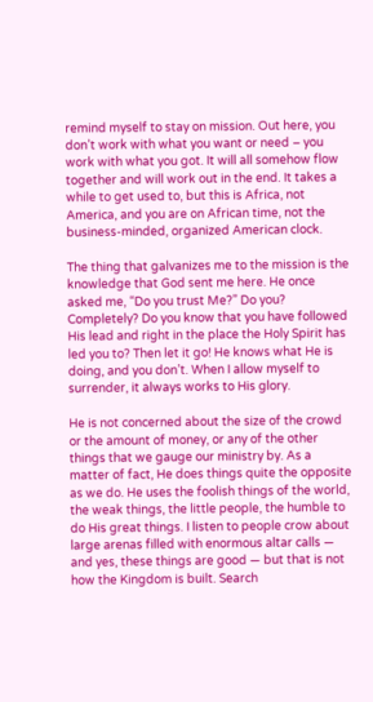remind myself to stay on mission. Out here, you don’t work with what you want or need – you work with what you got. It will all somehow flow together and will work out in the end. It takes a while to get used to, but this is Africa, not America, and you are on African time, not the business-minded, organized American clock.

The thing that galvanizes me to the mission is the knowledge that God sent me here. He once asked me, “Do you trust Me?” Do you? Completely? Do you know that you have followed His lead and right in the place the Holy Spirit has led you to? Then let it go! He knows what He is doing, and you don’t. When I allow myself to surrender, it always works to His glory.

He is not concerned about the size of the crowd or the amount of money, or any of the other things that we gauge our ministry by. As a matter of fact, He does things quite the opposite as we do. He uses the foolish things of the world, the weak things, the little people, the humble to do His great things. I listen to people crow about large arenas filled with enormous altar calls — and yes, these things are good — but that is not how the Kingdom is built. Search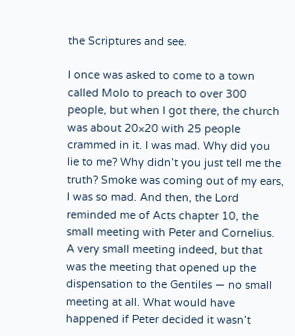the Scriptures and see.

I once was asked to come to a town called Molo to preach to over 300 people, but when I got there, the church was about 20×20 with 25 people crammed in it. I was mad. Why did you lie to me? Why didn’t you just tell me the truth? Smoke was coming out of my ears, I was so mad. And then, the Lord reminded me of Acts chapter 10, the small meeting with Peter and Cornelius. A very small meeting indeed, but that was the meeting that opened up the dispensation to the Gentiles — no small meeting at all. What would have happened if Peter decided it wasn’t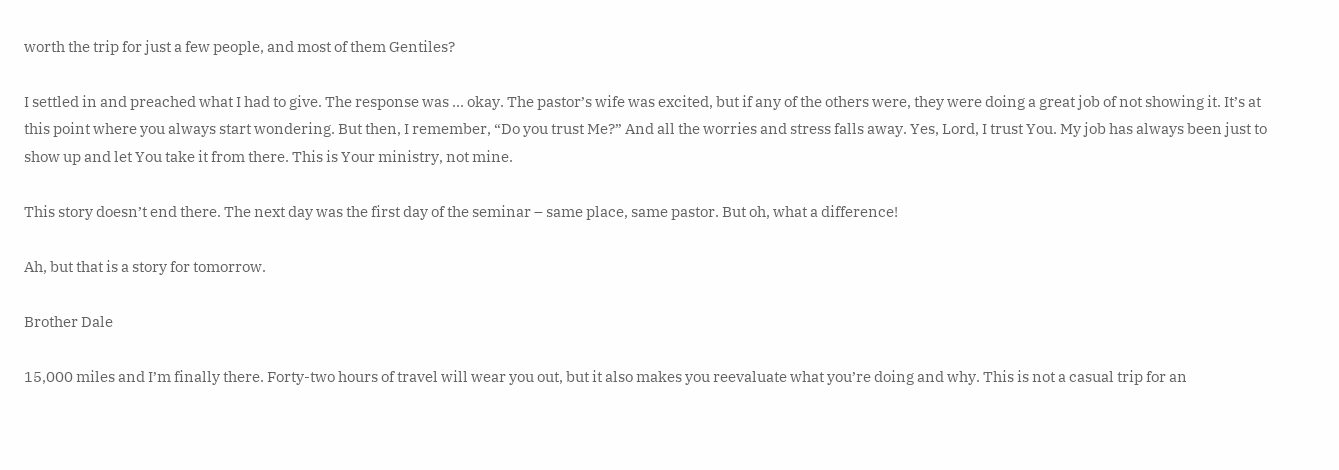worth the trip for just a few people, and most of them Gentiles?

I settled in and preached what I had to give. The response was … okay. The pastor’s wife was excited, but if any of the others were, they were doing a great job of not showing it. It’s at this point where you always start wondering. But then, I remember, “Do you trust Me?” And all the worries and stress falls away. Yes, Lord, I trust You. My job has always been just to show up and let You take it from there. This is Your ministry, not mine.

This story doesn’t end there. The next day was the first day of the seminar – same place, same pastor. But oh, what a difference!

Ah, but that is a story for tomorrow.

Brother Dale

15,000 miles and I’m finally there. Forty-two hours of travel will wear you out, but it also makes you reevaluate what you’re doing and why. This is not a casual trip for an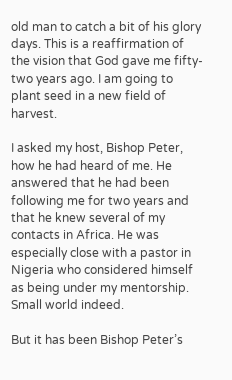old man to catch a bit of his glory days. This is a reaffirmation of the vision that God gave me fifty-two years ago. I am going to plant seed in a new field of harvest.

I asked my host, Bishop Peter, how he had heard of me. He answered that he had been following me for two years and that he knew several of my contacts in Africa. He was especially close with a pastor in Nigeria who considered himself as being under my mentorship. Small world indeed.

But it has been Bishop Peter’s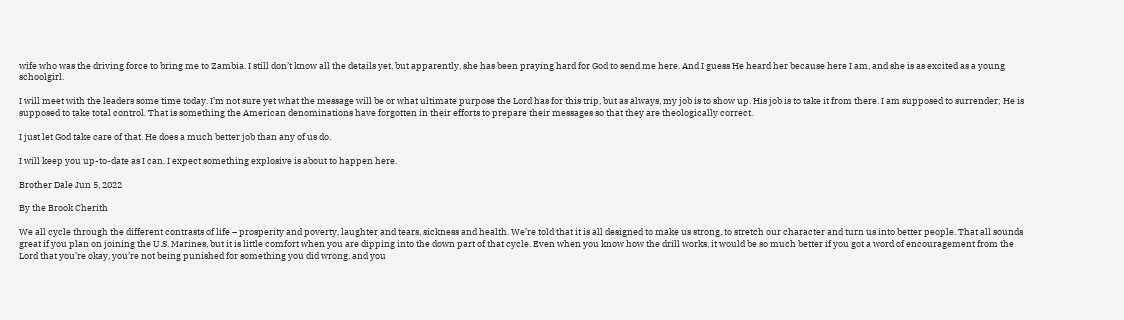wife who was the driving force to bring me to Zambia. I still don’t know all the details yet, but apparently, she has been praying hard for God to send me here. And I guess He heard her because here I am, and she is as excited as a young schoolgirl.

I will meet with the leaders some time today. I’m not sure yet what the message will be or what ultimate purpose the Lord has for this trip, but as always, my job is to show up. His job is to take it from there. I am supposed to surrender; He is supposed to take total control. That is something the American denominations have forgotten in their efforts to prepare their messages so that they are theologically correct.

I just let God take care of that. He does a much better job than any of us do.

I will keep you up-to-date as I can. I expect something explosive is about to happen here.

Brother Dale Jun 5, 2022

By the Brook Cherith

We all cycle through the different contrasts of life – prosperity and poverty, laughter and tears, sickness and health. We’re told that it is all designed to make us strong, to stretch our character and turn us into better people. That all sounds great if you plan on joining the U.S. Marines, but it is little comfort when you are dipping into the down part of that cycle. Even when you know how the drill works, it would be so much better if you got a word of encouragement from the Lord that you’re okay, you’re not being punished for something you did wrong, and you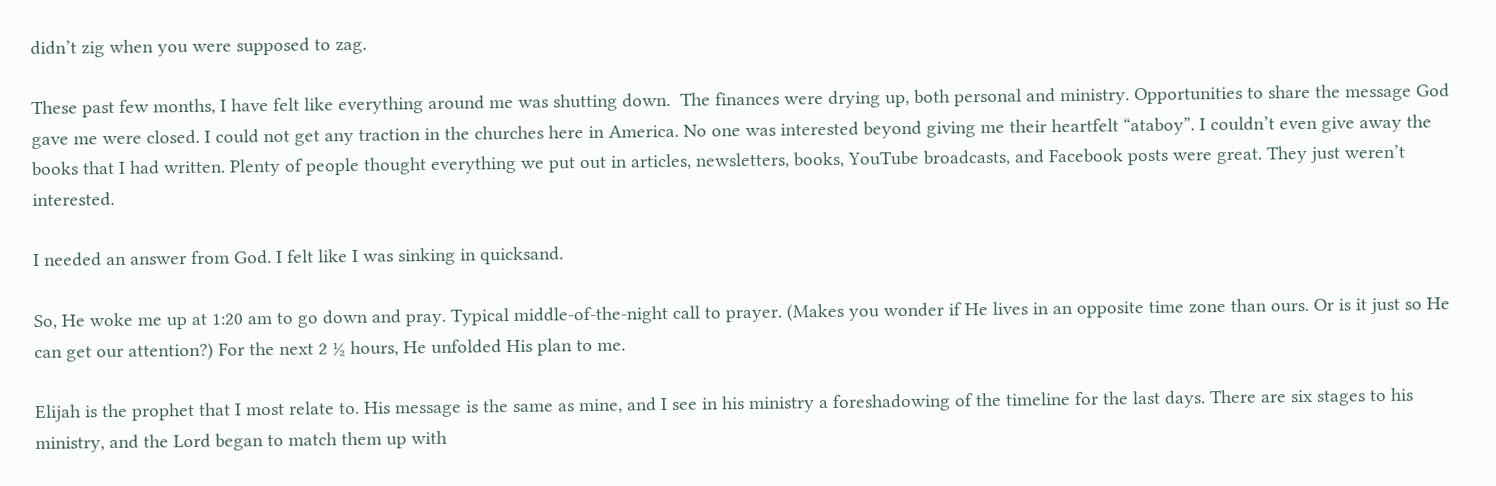didn’t zig when you were supposed to zag.

These past few months, I have felt like everything around me was shutting down.  The finances were drying up, both personal and ministry. Opportunities to share the message God gave me were closed. I could not get any traction in the churches here in America. No one was interested beyond giving me their heartfelt “ataboy”. I couldn’t even give away the books that I had written. Plenty of people thought everything we put out in articles, newsletters, books, YouTube broadcasts, and Facebook posts were great. They just weren’t interested.

I needed an answer from God. I felt like I was sinking in quicksand.

So, He woke me up at 1:20 am to go down and pray. Typical middle-of-the-night call to prayer. (Makes you wonder if He lives in an opposite time zone than ours. Or is it just so He can get our attention?) For the next 2 ½ hours, He unfolded His plan to me.

Elijah is the prophet that I most relate to. His message is the same as mine, and I see in his ministry a foreshadowing of the timeline for the last days. There are six stages to his ministry, and the Lord began to match them up with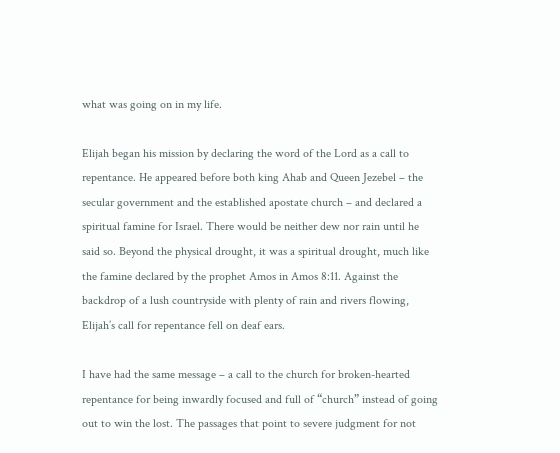what was going on in my life.

Elijah began his mission by declaring the word of the Lord as a call to repentance. He appeared before both king Ahab and Queen Jezebel – the secular government and the established apostate church – and declared a spiritual famine for Israel. There would be neither dew nor rain until he said so. Beyond the physical drought, it was a spiritual drought, much like the famine declared by the prophet Amos in Amos 8:11. Against the backdrop of a lush countryside with plenty of rain and rivers flowing, Elijah’s call for repentance fell on deaf ears.

I have had the same message – a call to the church for broken-hearted repentance for being inwardly focused and full of “church” instead of going out to win the lost. The passages that point to severe judgment for not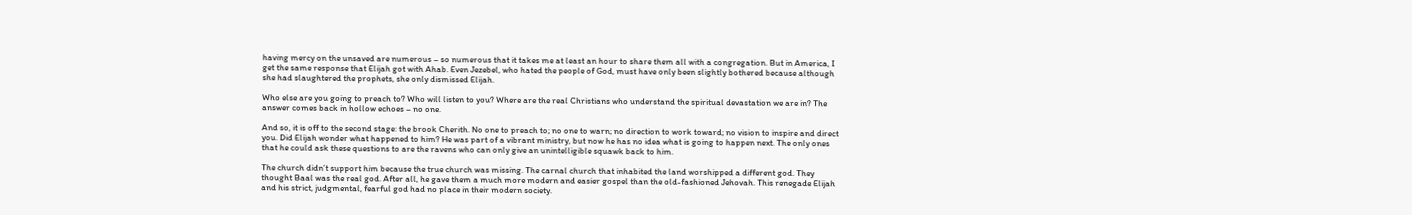having mercy on the unsaved are numerous – so numerous that it takes me at least an hour to share them all with a congregation. But in America, I get the same response that Elijah got with Ahab. Even Jezebel, who hated the people of God, must have only been slightly bothered because although she had slaughtered the prophets, she only dismissed Elijah.

Who else are you going to preach to? Who will listen to you? Where are the real Christians who understand the spiritual devastation we are in? The answer comes back in hollow echoes – no one.

And so, it is off to the second stage: the brook Cherith. No one to preach to; no one to warn; no direction to work toward; no vision to inspire and direct you. Did Elijah wonder what happened to him? He was part of a vibrant ministry, but now he has no idea what is going to happen next. The only ones that he could ask these questions to are the ravens who can only give an unintelligible squawk back to him.

The church didn’t support him because the true church was missing. The carnal church that inhabited the land worshipped a different god. They thought Baal was the real god. After all, he gave them a much more modern and easier gospel than the old-fashioned Jehovah. This renegade Elijah and his strict, judgmental, fearful god had no place in their modern society.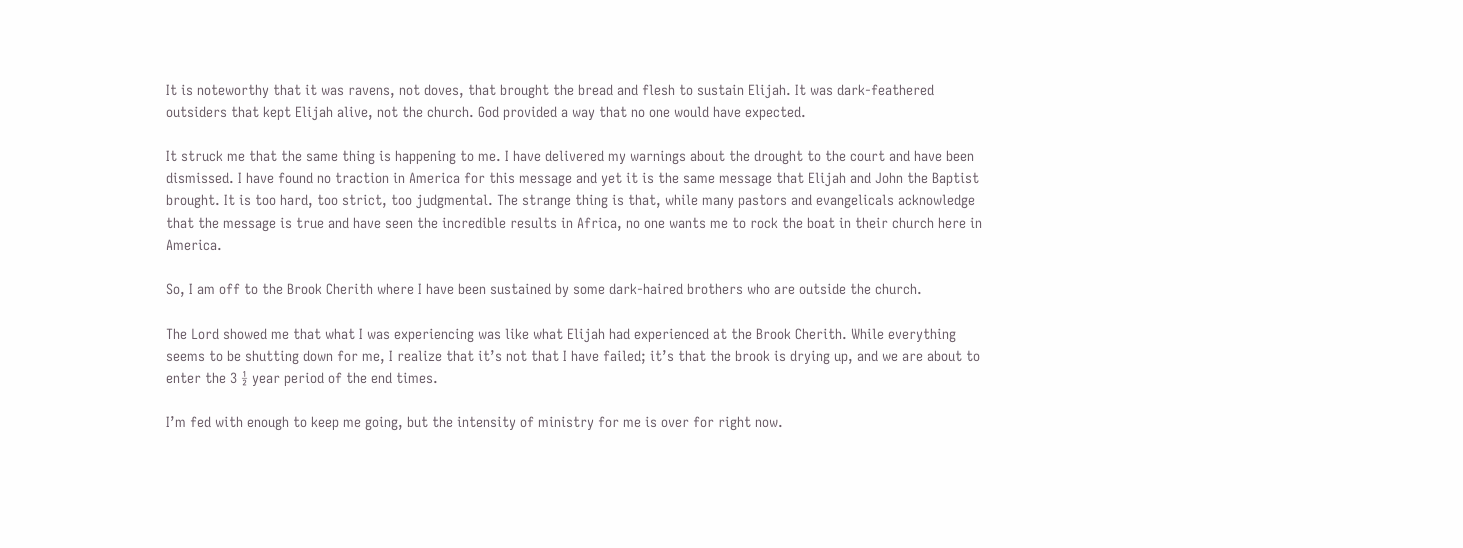It is noteworthy that it was ravens, not doves, that brought the bread and flesh to sustain Elijah. It was dark-feathered outsiders that kept Elijah alive, not the church. God provided a way that no one would have expected.

It struck me that the same thing is happening to me. I have delivered my warnings about the drought to the court and have been dismissed. I have found no traction in America for this message and yet it is the same message that Elijah and John the Baptist brought. It is too hard, too strict, too judgmental. The strange thing is that, while many pastors and evangelicals acknowledge that the message is true and have seen the incredible results in Africa, no one wants me to rock the boat in their church here in America.

So, I am off to the Brook Cherith where I have been sustained by some dark-haired brothers who are outside the church.

The Lord showed me that what I was experiencing was like what Elijah had experienced at the Brook Cherith. While everything seems to be shutting down for me, I realize that it’s not that I have failed; it’s that the brook is drying up, and we are about to enter the 3 ½ year period of the end times.

I’m fed with enough to keep me going, but the intensity of ministry for me is over for right now.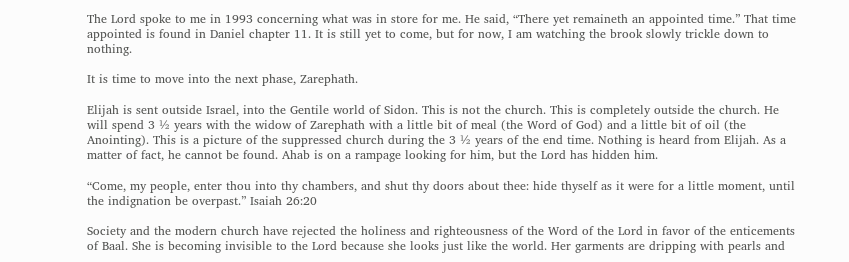The Lord spoke to me in 1993 concerning what was in store for me. He said, “There yet remaineth an appointed time.” That time appointed is found in Daniel chapter 11. It is still yet to come, but for now, I am watching the brook slowly trickle down to nothing.

It is time to move into the next phase, Zarephath.

Elijah is sent outside Israel, into the Gentile world of Sidon. This is not the church. This is completely outside the church. He will spend 3 ½ years with the widow of Zarephath with a little bit of meal (the Word of God) and a little bit of oil (the Anointing). This is a picture of the suppressed church during the 3 ½ years of the end time. Nothing is heard from Elijah. As a matter of fact, he cannot be found. Ahab is on a rampage looking for him, but the Lord has hidden him.

“Come, my people, enter thou into thy chambers, and shut thy doors about thee: hide thyself as it were for a little moment, until the indignation be overpast.” Isaiah 26:20

Society and the modern church have rejected the holiness and righteousness of the Word of the Lord in favor of the enticements of Baal. She is becoming invisible to the Lord because she looks just like the world. Her garments are dripping with pearls and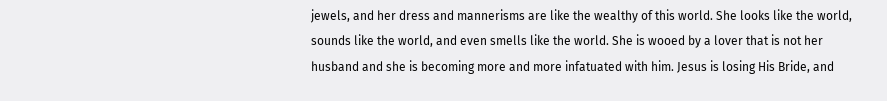jewels, and her dress and mannerisms are like the wealthy of this world. She looks like the world, sounds like the world, and even smells like the world. She is wooed by a lover that is not her husband and she is becoming more and more infatuated with him. Jesus is losing His Bride, and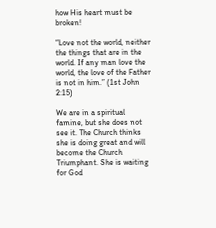how His heart must be broken!

“Love not the world, neither the things that are in the world. If any man love the world, the love of the Father is not in him.” (1st John 2:15)

We are in a spiritual famine, but she does not see it. The Church thinks she is doing great and will become the Church Triumphant. She is waiting for God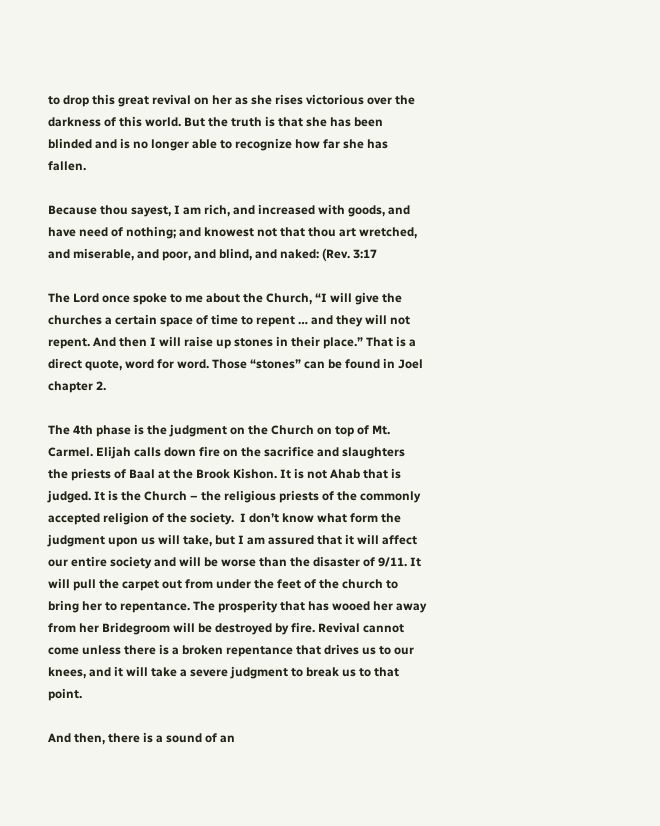to drop this great revival on her as she rises victorious over the darkness of this world. But the truth is that she has been blinded and is no longer able to recognize how far she has fallen.

Because thou sayest, I am rich, and increased with goods, and have need of nothing; and knowest not that thou art wretched, and miserable, and poor, and blind, and naked: (Rev. 3:17

The Lord once spoke to me about the Church, “I will give the churches a certain space of time to repent … and they will not repent. And then I will raise up stones in their place.” That is a direct quote, word for word. Those “stones” can be found in Joel chapter 2.

The 4th phase is the judgment on the Church on top of Mt. Carmel. Elijah calls down fire on the sacrifice and slaughters the priests of Baal at the Brook Kishon. It is not Ahab that is judged. It is the Church – the religious priests of the commonly accepted religion of the society.  I don’t know what form the judgment upon us will take, but I am assured that it will affect our entire society and will be worse than the disaster of 9/11. It will pull the carpet out from under the feet of the church to bring her to repentance. The prosperity that has wooed her away from her Bridegroom will be destroyed by fire. Revival cannot come unless there is a broken repentance that drives us to our knees, and it will take a severe judgment to break us to that point.

And then, there is a sound of an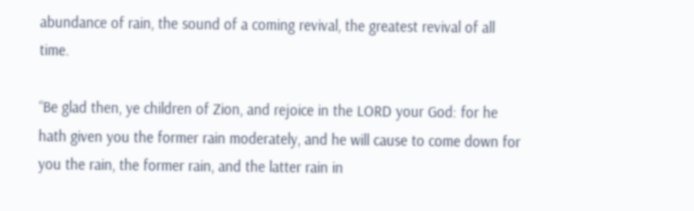abundance of rain, the sound of a coming revival, the greatest revival of all time.

“Be glad then, ye children of Zion, and rejoice in the LORD your God: for he hath given you the former rain moderately, and he will cause to come down for you the rain, the former rain, and the latter rain in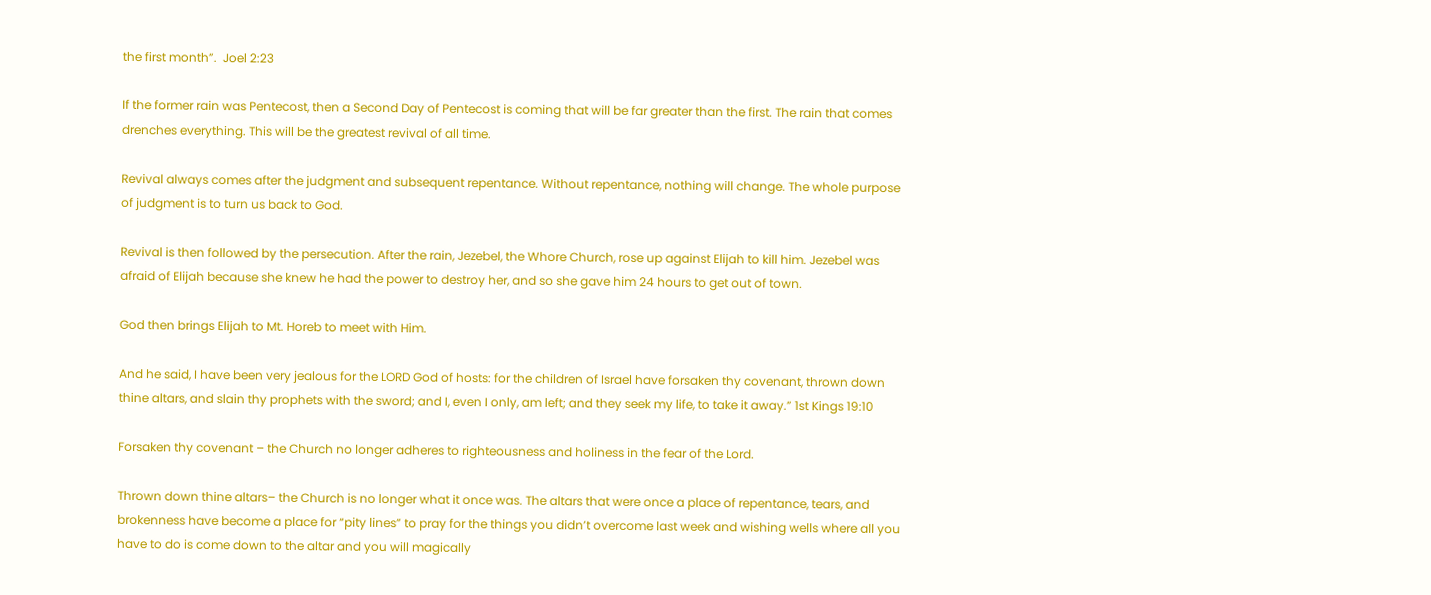the first month”.  Joel 2:23

If the former rain was Pentecost, then a Second Day of Pentecost is coming that will be far greater than the first. The rain that comes drenches everything. This will be the greatest revival of all time.

Revival always comes after the judgment and subsequent repentance. Without repentance, nothing will change. The whole purpose of judgment is to turn us back to God.

Revival is then followed by the persecution. After the rain, Jezebel, the Whore Church, rose up against Elijah to kill him. Jezebel was afraid of Elijah because she knew he had the power to destroy her, and so she gave him 24 hours to get out of town.

God then brings Elijah to Mt. Horeb to meet with Him.

And he said, I have been very jealous for the LORD God of hosts: for the children of Israel have forsaken thy covenant, thrown down thine altars, and slain thy prophets with the sword; and I, even I only, am left; and they seek my life, to take it away.” 1st Kings 19:10

Forsaken thy covenant – the Church no longer adheres to righteousness and holiness in the fear of the Lord.

Thrown down thine altars– the Church is no longer what it once was. The altars that were once a place of repentance, tears, and brokenness have become a place for “pity lines” to pray for the things you didn’t overcome last week and wishing wells where all you have to do is come down to the altar and you will magically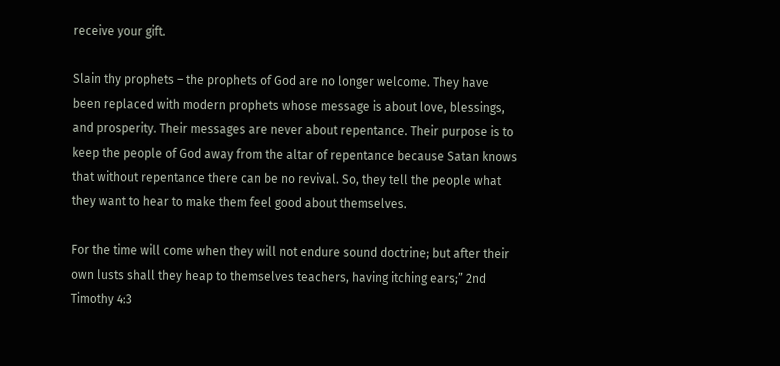receive your gift.

Slain thy prophets – the prophets of God are no longer welcome. They have been replaced with modern prophets whose message is about love, blessings, and prosperity. Their messages are never about repentance. Their purpose is to keep the people of God away from the altar of repentance because Satan knows that without repentance there can be no revival. So, they tell the people what they want to hear to make them feel good about themselves.

For the time will come when they will not endure sound doctrine; but after their own lusts shall they heap to themselves teachers, having itching ears;” 2nd Timothy 4:3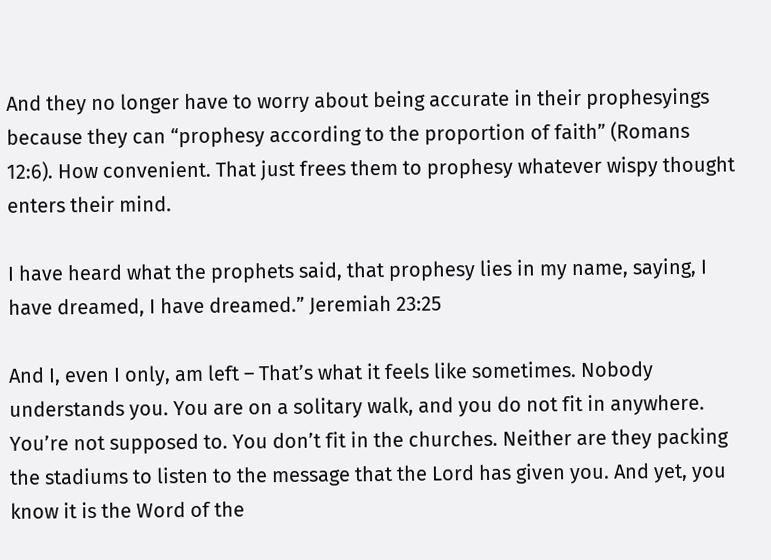And they no longer have to worry about being accurate in their prophesyings because they can “prophesy according to the proportion of faith” (Romans 12:6). How convenient. That just frees them to prophesy whatever wispy thought enters their mind.

I have heard what the prophets said, that prophesy lies in my name, saying, I have dreamed, I have dreamed.” Jeremiah 23:25

And I, even I only, am left – That’s what it feels like sometimes. Nobody understands you. You are on a solitary walk, and you do not fit in anywhere. You’re not supposed to. You don’t fit in the churches. Neither are they packing the stadiums to listen to the message that the Lord has given you. And yet, you know it is the Word of the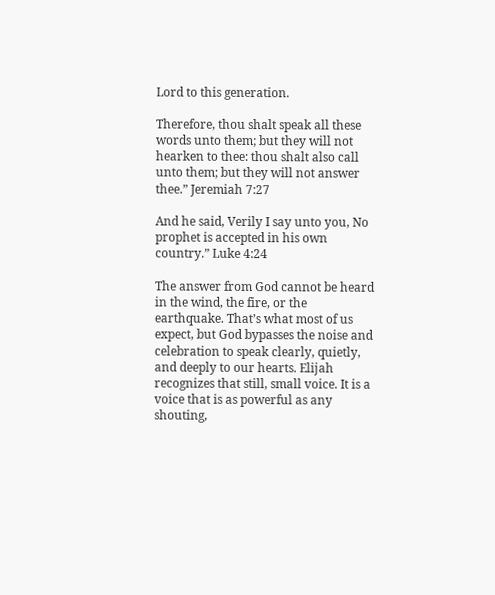Lord to this generation.

Therefore, thou shalt speak all these words unto them; but they will not hearken to thee: thou shalt also call unto them; but they will not answer thee.” Jeremiah 7:27

And he said, Verily I say unto you, No prophet is accepted in his own country.” Luke 4:24

The answer from God cannot be heard in the wind, the fire, or the earthquake. That’s what most of us expect, but God bypasses the noise and celebration to speak clearly, quietly, and deeply to our hearts. Elijah recognizes that still, small voice. It is a voice that is as powerful as any shouting,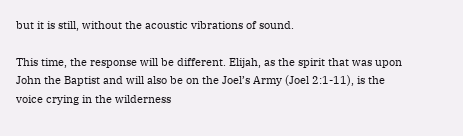but it is still, without the acoustic vibrations of sound.

This time, the response will be different. Elijah, as the spirit that was upon John the Baptist and will also be on the Joel’s Army (Joel 2:1-11), is the voice crying in the wilderness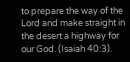to prepare the way of the Lord and make straight in the desert a highway for our God. (Isaiah 40:3).